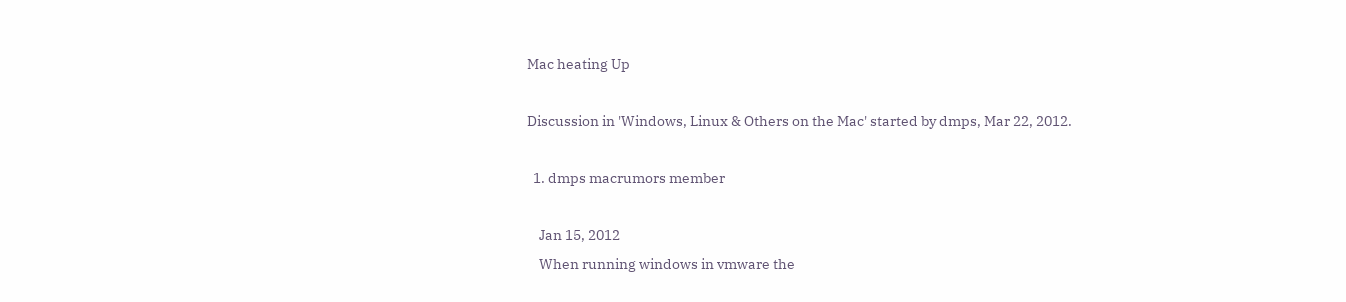Mac heating Up

Discussion in 'Windows, Linux & Others on the Mac' started by dmps, Mar 22, 2012.

  1. dmps macrumors member

    Jan 15, 2012
    When running windows in vmware the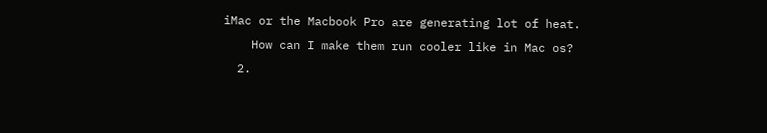iMac or the Macbook Pro are generating lot of heat.
    How can I make them run cooler like in Mac os?
  2.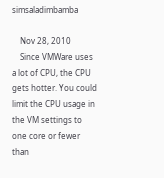simsaladimbamba

    Nov 28, 2010
    Since VMWare uses a lot of CPU, the CPU gets hotter. You could limit the CPU usage in the VM settings to one core or fewer than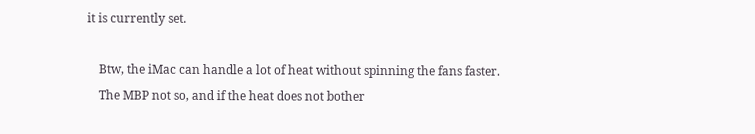it is currently set.

    Btw, the iMac can handle a lot of heat without spinning the fans faster.
    The MBP not so, and if the heat does not bother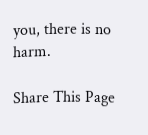you, there is no harm.

Share This Page